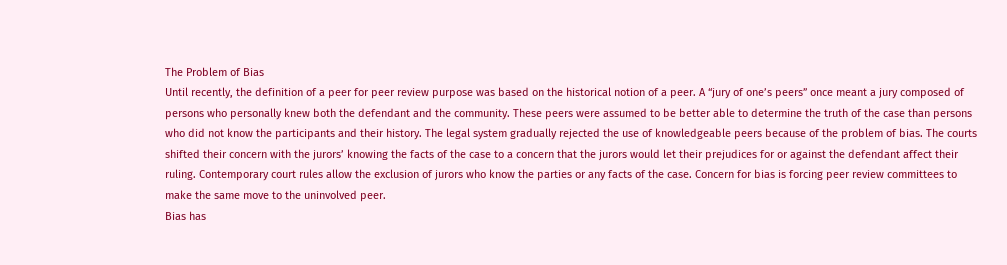The Problem of Bias
Until recently, the definition of a peer for peer review purpose was based on the historical notion of a peer. A “jury of one’s peers” once meant a jury composed of persons who personally knew both the defendant and the community. These peers were assumed to be better able to determine the truth of the case than persons who did not know the participants and their history. The legal system gradually rejected the use of knowledgeable peers because of the problem of bias. The courts shifted their concern with the jurors’ knowing the facts of the case to a concern that the jurors would let their prejudices for or against the defendant affect their ruling. Contemporary court rules allow the exclusion of jurors who know the parties or any facts of the case. Concern for bias is forcing peer review committees to make the same move to the uninvolved peer.
Bias has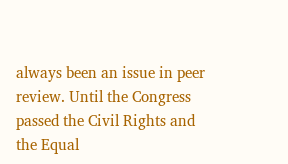always been an issue in peer review. Until the Congress passed the Civil Rights and the Equal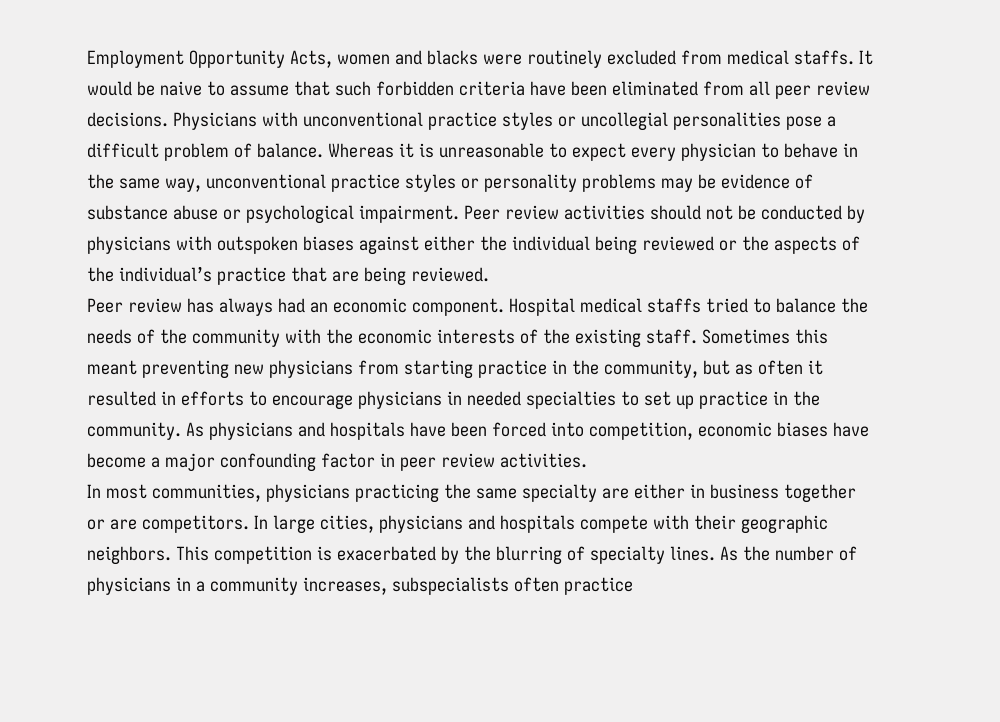Employment Opportunity Acts, women and blacks were routinely excluded from medical staffs. It would be naive to assume that such forbidden criteria have been eliminated from all peer review decisions. Physicians with unconventional practice styles or uncollegial personalities pose a difficult problem of balance. Whereas it is unreasonable to expect every physician to behave in the same way, unconventional practice styles or personality problems may be evidence of substance abuse or psychological impairment. Peer review activities should not be conducted by physicians with outspoken biases against either the individual being reviewed or the aspects of the individual’s practice that are being reviewed.
Peer review has always had an economic component. Hospital medical staffs tried to balance the needs of the community with the economic interests of the existing staff. Sometimes this meant preventing new physicians from starting practice in the community, but as often it resulted in efforts to encourage physicians in needed specialties to set up practice in the community. As physicians and hospitals have been forced into competition, economic biases have become a major confounding factor in peer review activities.
In most communities, physicians practicing the same specialty are either in business together or are competitors. In large cities, physicians and hospitals compete with their geographic neighbors. This competition is exacerbated by the blurring of specialty lines. As the number of physicians in a community increases, subspecialists often practice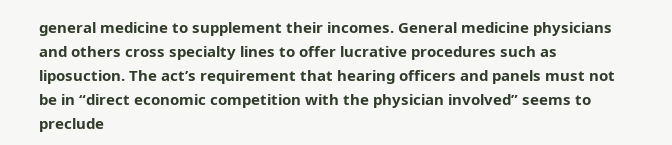general medicine to supplement their incomes. General medicine physicians and others cross specialty lines to offer lucrative procedures such as liposuction. The act’s requirement that hearing officers and panels must not be in “direct economic competition with the physician involved” seems to preclude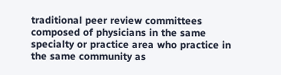traditional peer review committees composed of physicians in the same specialty or practice area who practice in the same community as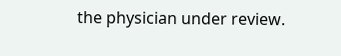the physician under review.